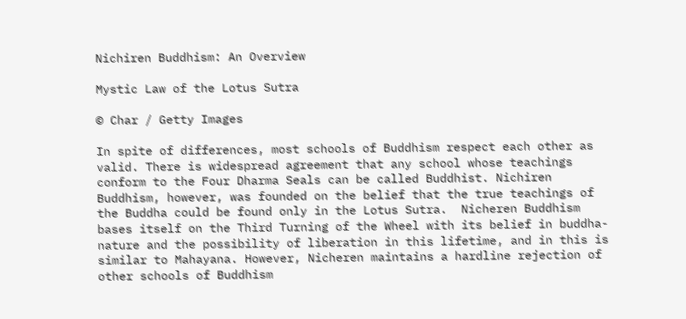Nichiren Buddhism: An Overview

Mystic Law of the Lotus Sutra

© Char / Getty Images

In spite of differences, most schools of Buddhism respect each other as valid. There is widespread agreement that any school whose teachings conform to the Four Dharma Seals can be called Buddhist. Nichiren Buddhism, however, was founded on the belief that the true teachings of the Buddha could be found only in the Lotus Sutra.  Nicheren Buddhism bases itself on the Third Turning of the Wheel with its belief in buddha-nature and the possibility of liberation in this lifetime, and in this is similar to Mahayana. However, Nicheren maintains a hardline rejection of other schools of Buddhism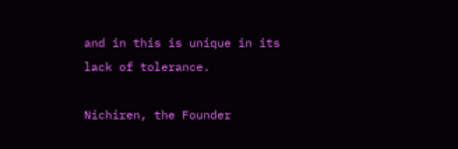and in this is unique in its lack of tolerance.

Nichiren, the Founder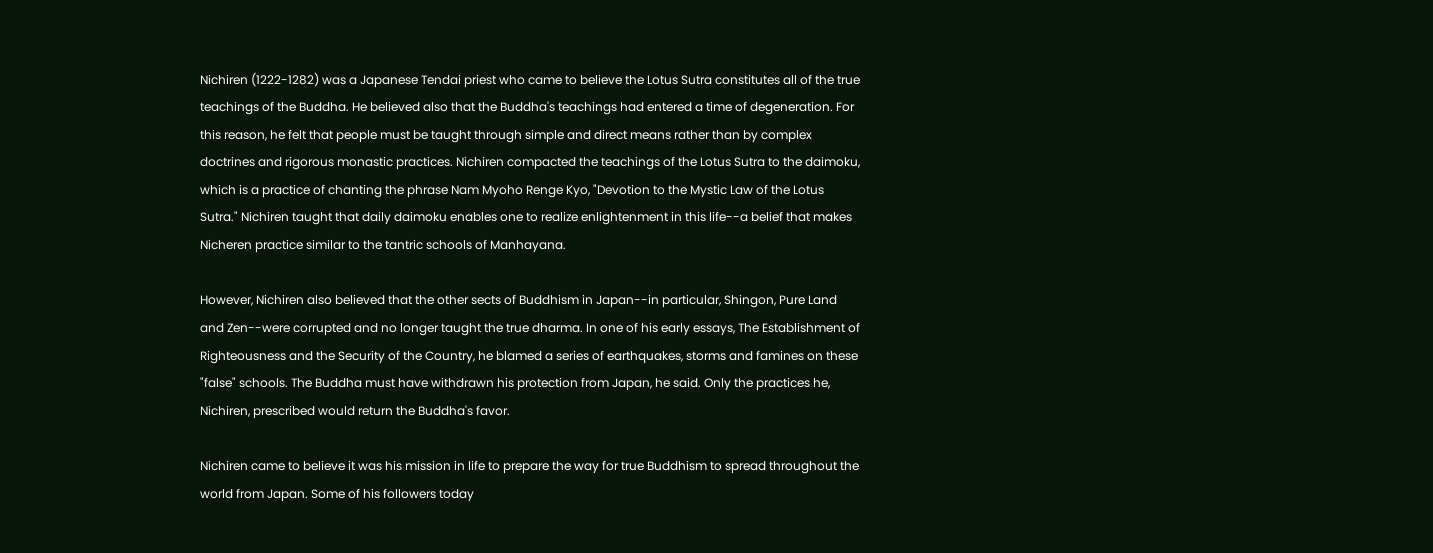Nichiren (1222-1282) was a Japanese Tendai priest who came to believe the Lotus Sutra constitutes all of the true teachings of the Buddha. He believed also that the Buddha's teachings had entered a time of degeneration. For this reason, he felt that people must be taught through simple and direct means rather than by complex doctrines and rigorous monastic practices. Nichiren compacted the teachings of the Lotus Sutra to the daimoku, which is a practice of chanting the phrase Nam Myoho Renge Kyo, "Devotion to the Mystic Law of the Lotus Sutra." Nichiren taught that daily daimoku enables one to realize enlightenment in this life--a belief that makes Nicheren practice similar to the tantric schools of Manhayana.

However, Nichiren also believed that the other sects of Buddhism in Japan--in particular, Shingon, Pure Land and Zen--were corrupted and no longer taught the true dharma. In one of his early essays, The Establishment of Righteousness and the Security of the Country, he blamed a series of earthquakes, storms and famines on these "false" schools. The Buddha must have withdrawn his protection from Japan, he said. Only the practices he, Nichiren, prescribed would return the Buddha's favor.

Nichiren came to believe it was his mission in life to prepare the way for true Buddhism to spread throughout the world from Japan. Some of his followers today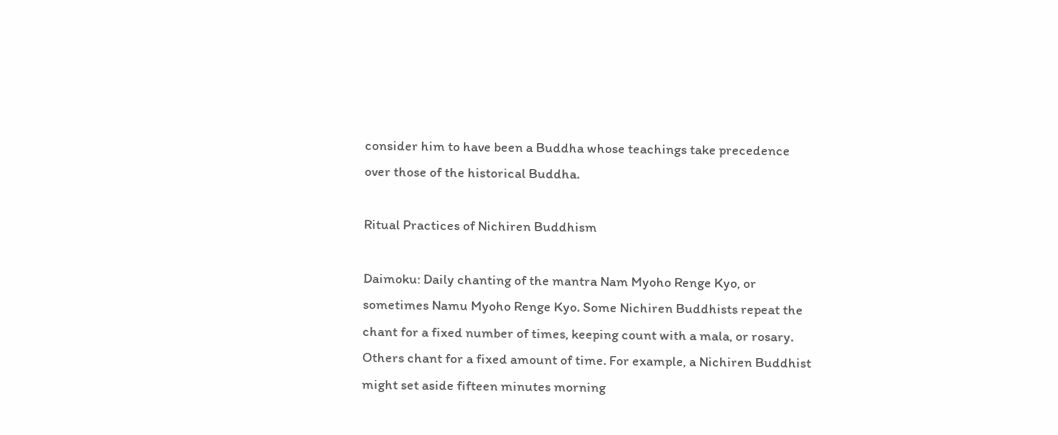consider him to have been a Buddha whose teachings take precedence over those of the historical Buddha.

Ritual Practices of Nichiren Buddhism

Daimoku: Daily chanting of the mantra Nam Myoho Renge Kyo, or sometimes Namu Myoho Renge Kyo. Some Nichiren Buddhists repeat the chant for a fixed number of times, keeping count with a mala, or rosary. Others chant for a fixed amount of time. For example, a Nichiren Buddhist might set aside fifteen minutes morning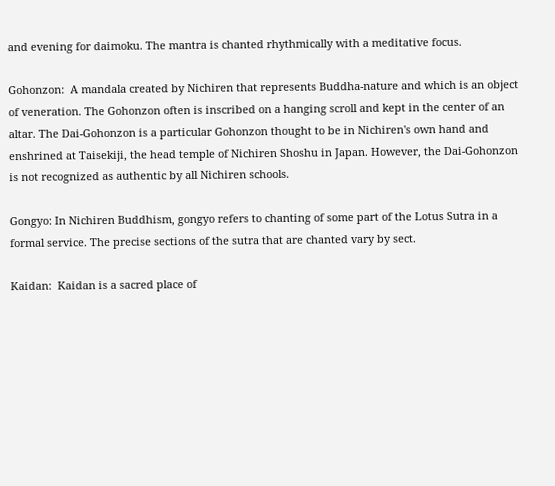and evening for daimoku. The mantra is chanted rhythmically with a meditative focus.

Gohonzon:  A mandala created by Nichiren that represents Buddha-nature and which is an object of veneration. The Gohonzon often is inscribed on a hanging scroll and kept in the center of an altar. The Dai-Gohonzon is a particular Gohonzon thought to be in Nichiren's own hand and enshrined at Taisekiji, the head temple of Nichiren Shoshu in Japan. However, the Dai-Gohonzon is not recognized as authentic by all Nichiren schools.

Gongyo: In Nichiren Buddhism, gongyo refers to chanting of some part of the Lotus Sutra in a formal service. The precise sections of the sutra that are chanted vary by sect.

Kaidan:  Kaidan is a sacred place of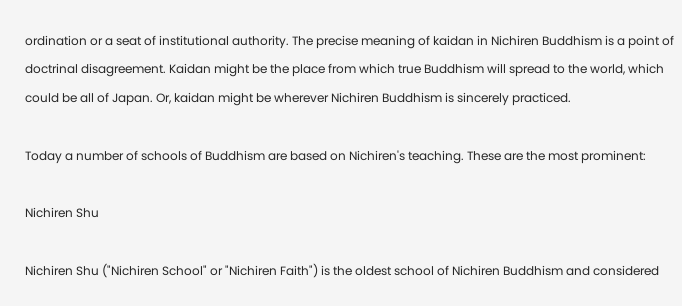ordination or a seat of institutional authority. The precise meaning of kaidan in Nichiren Buddhism is a point of doctrinal disagreement. Kaidan might be the place from which true Buddhism will spread to the world, which could be all of Japan. Or, kaidan might be wherever Nichiren Buddhism is sincerely practiced.

Today a number of schools of Buddhism are based on Nichiren's teaching. These are the most prominent:

Nichiren Shu

Nichiren Shu ("Nichiren School" or "Nichiren Faith") is the oldest school of Nichiren Buddhism and considered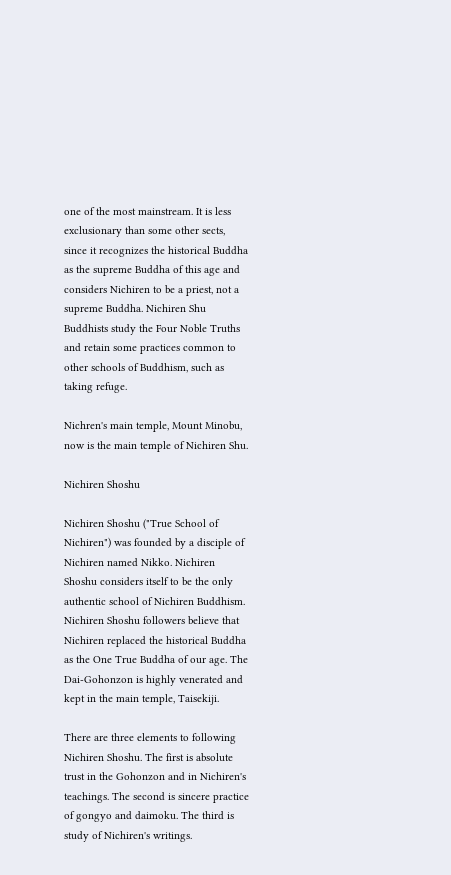one of the most mainstream. It is less exclusionary than some other sects, since it recognizes the historical Buddha as the supreme Buddha of this age and considers Nichiren to be a priest, not a supreme Buddha. Nichiren Shu Buddhists study the Four Noble Truths and retain some practices common to other schools of Buddhism, such as taking refuge.

Nichren's main temple, Mount Minobu, now is the main temple of Nichiren Shu.

Nichiren Shoshu

Nichiren Shoshu ("True School of Nichiren") was founded by a disciple of Nichiren named Nikko. Nichiren Shoshu considers itself to be the only authentic school of Nichiren Buddhism. Nichiren Shoshu followers believe that Nichiren replaced the historical Buddha as the One True Buddha of our age. The Dai-Gohonzon is highly venerated and kept in the main temple, Taisekiji.

There are three elements to following Nichiren Shoshu. The first is absolute trust in the Gohonzon and in Nichiren's teachings. The second is sincere practice of gongyo and daimoku. The third is study of Nichiren's writings.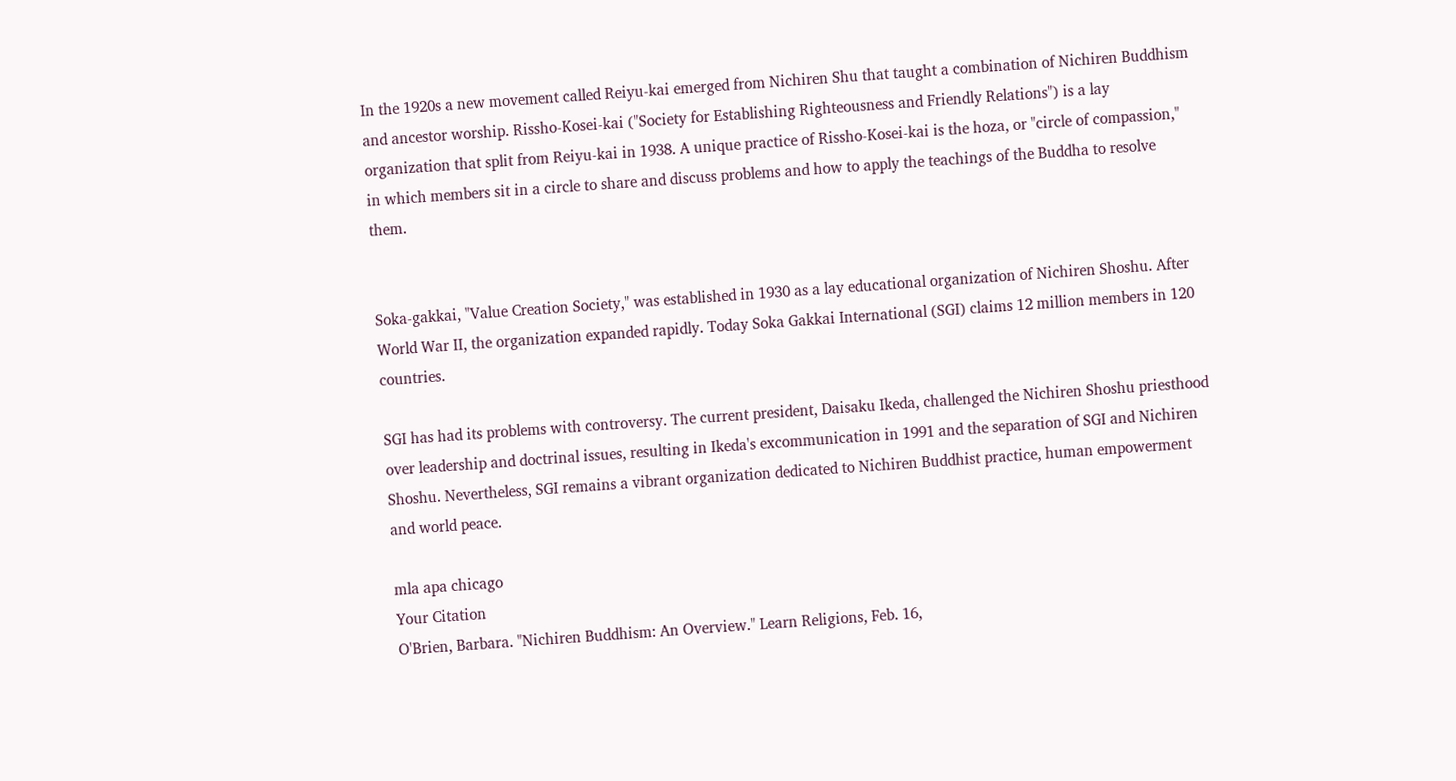In the 1920s a new movement called Reiyu-kai emerged from Nichiren Shu that taught a combination of Nichiren Buddhism and ancestor worship. Rissho-Kosei-kai ("Society for Establishing Righteousness and Friendly Relations") is a lay organization that split from Reiyu-kai in 1938. A unique practice of Rissho-Kosei-kai is the hoza, or "circle of compassion," in which members sit in a circle to share and discuss problems and how to apply the teachings of the Buddha to resolve them.


Soka-gakkai, "Value Creation Society," was established in 1930 as a lay educational organization of Nichiren Shoshu. After World War II, the organization expanded rapidly. Today Soka Gakkai International (SGI) claims 12 million members in 120 countries.

SGI has had its problems with controversy. The current president, Daisaku Ikeda, challenged the Nichiren Shoshu priesthood over leadership and doctrinal issues, resulting in Ikeda's excommunication in 1991 and the separation of SGI and Nichiren Shoshu. Nevertheless, SGI remains a vibrant organization dedicated to Nichiren Buddhist practice, human empowerment and world peace.

mla apa chicago
Your Citation
O'Brien, Barbara. "Nichiren Buddhism: An Overview." Learn Religions, Feb. 16,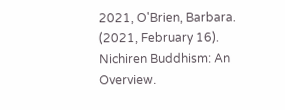2021, O'Brien, Barbara. (2021, February 16). Nichiren Buddhism: An Overview.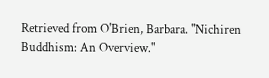Retrieved from O'Brien, Barbara. "Nichiren Buddhism: An Overview."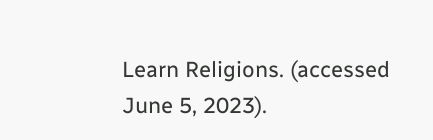Learn Religions. (accessed June 5, 2023).